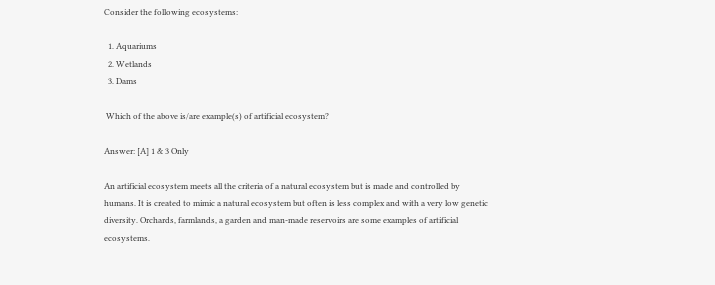Consider the following ecosystems:

  1. Aquariums
  2. Wetlands
  3. Dams

 Which of the above is/are example(s) of artificial ecosystem?

Answer: [A] 1 & 3 Only

An artificial ecosystem meets all the criteria of a natural ecosystem but is made and controlled by humans. It is created to mimic a natural ecosystem but often is less complex and with a very low genetic diversity. Orchards, farmlands, a garden and man-made reservoirs are some examples of artificial ecosystems.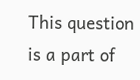This question is a part of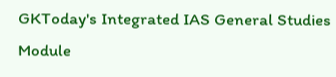GKToday's Integrated IAS General Studies Module